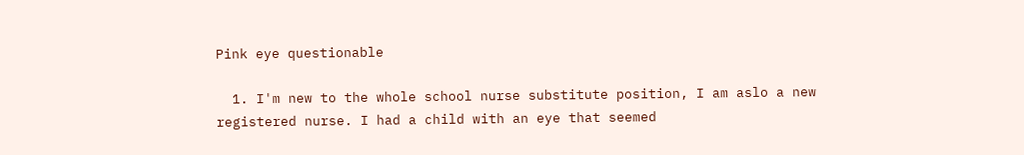Pink eye questionable

  1. I'm new to the whole school nurse substitute position, I am aslo a new registered nurse. I had a child with an eye that seemed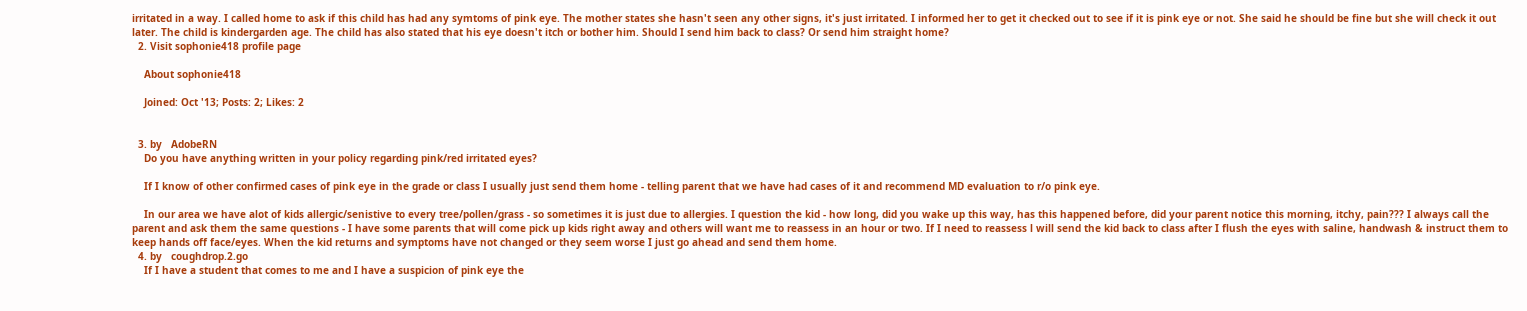irritated in a way. I called home to ask if this child has had any symtoms of pink eye. The mother states she hasn't seen any other signs, it's just irritated. I informed her to get it checked out to see if it is pink eye or not. She said he should be fine but she will check it out later. The child is kindergarden age. The child has also stated that his eye doesn't itch or bother him. Should I send him back to class? Or send him straight home?
  2. Visit sophonie418 profile page

    About sophonie418

    Joined: Oct '13; Posts: 2; Likes: 2


  3. by   AdobeRN
    Do you have anything written in your policy regarding pink/red irritated eyes?

    If I know of other confirmed cases of pink eye in the grade or class I usually just send them home - telling parent that we have had cases of it and recommend MD evaluation to r/o pink eye.

    In our area we have alot of kids allergic/senistive to every tree/pollen/grass - so sometimes it is just due to allergies. I question the kid - how long, did you wake up this way, has this happened before, did your parent notice this morning, itchy, pain??? I always call the parent and ask them the same questions - I have some parents that will come pick up kids right away and others will want me to reassess in an hour or two. If I need to reassess l will send the kid back to class after I flush the eyes with saline, handwash & instruct them to keep hands off face/eyes. When the kid returns and symptoms have not changed or they seem worse I just go ahead and send them home.
  4. by   coughdrop.2.go
    If I have a student that comes to me and I have a suspicion of pink eye the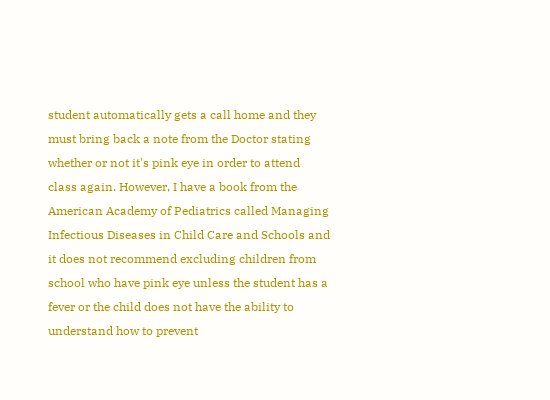student automatically gets a call home and they must bring back a note from the Doctor stating whether or not it's pink eye in order to attend class again. However, I have a book from the American Academy of Pediatrics called Managing Infectious Diseases in Child Care and Schools and it does not recommend excluding children from school who have pink eye unless the student has a fever or the child does not have the ability to understand how to prevent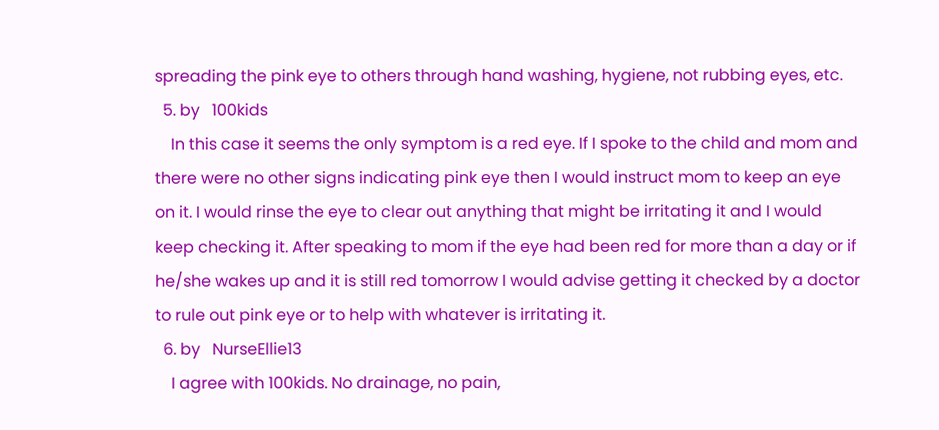spreading the pink eye to others through hand washing, hygiene, not rubbing eyes, etc.
  5. by   100kids
    In this case it seems the only symptom is a red eye. If I spoke to the child and mom and there were no other signs indicating pink eye then I would instruct mom to keep an eye on it. I would rinse the eye to clear out anything that might be irritating it and I would keep checking it. After speaking to mom if the eye had been red for more than a day or if he/she wakes up and it is still red tomorrow I would advise getting it checked by a doctor to rule out pink eye or to help with whatever is irritating it.
  6. by   NurseEllie13
    I agree with 100kids. No drainage, no pain,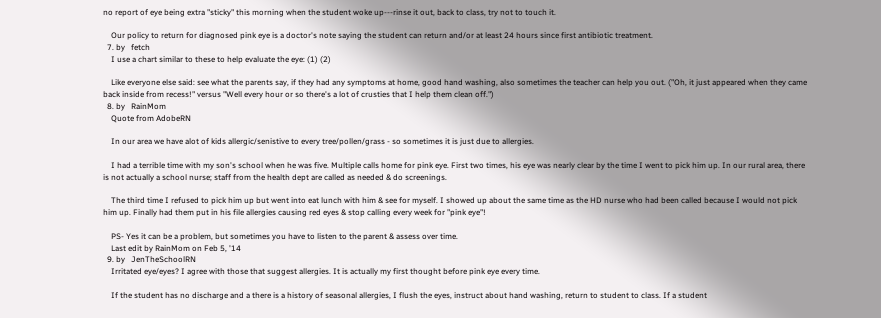no report of eye being extra "sticky" this morning when the student woke up---rinse it out, back to class, try not to touch it.

    Our policy to return for diagnosed pink eye is a doctor's note saying the student can return and/or at least 24 hours since first antibiotic treatment.
  7. by   fetch
    I use a chart similar to these to help evaluate the eye: (1) (2)

    Like everyone else said: see what the parents say, if they had any symptoms at home, good hand washing, also sometimes the teacher can help you out. ("Oh, it just appeared when they came back inside from recess!" versus "Well every hour or so there's a lot of crusties that I help them clean off.")
  8. by   RainMom
    Quote from AdobeRN

    In our area we have alot of kids allergic/senistive to every tree/pollen/grass - so sometimes it is just due to allergies.

    I had a terrible time with my son's school when he was five. Multiple calls home for pink eye. First two times, his eye was nearly clear by the time I went to pick him up. In our rural area, there is not actually a school nurse; staff from the health dept are called as needed & do screenings.

    The third time I refused to pick him up but went into eat lunch with him & see for myself. I showed up about the same time as the HD nurse who had been called because I would not pick him up. Finally had them put in his file allergies causing red eyes & stop calling every week for "pink eye"!

    PS- Yes it can be a problem, but sometimes you have to listen to the parent & assess over time.
    Last edit by RainMom on Feb 5, '14
  9. by   JenTheSchoolRN
    Irritated eye/eyes? I agree with those that suggest allergies. It is actually my first thought before pink eye every time.

    If the student has no discharge and a there is a history of seasonal allergies, I flush the eyes, instruct about hand washing, return to student to class. If a student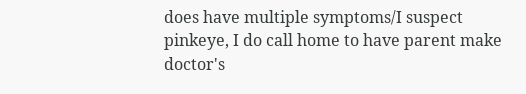does have multiple symptoms/I suspect pinkeye, I do call home to have parent make doctor's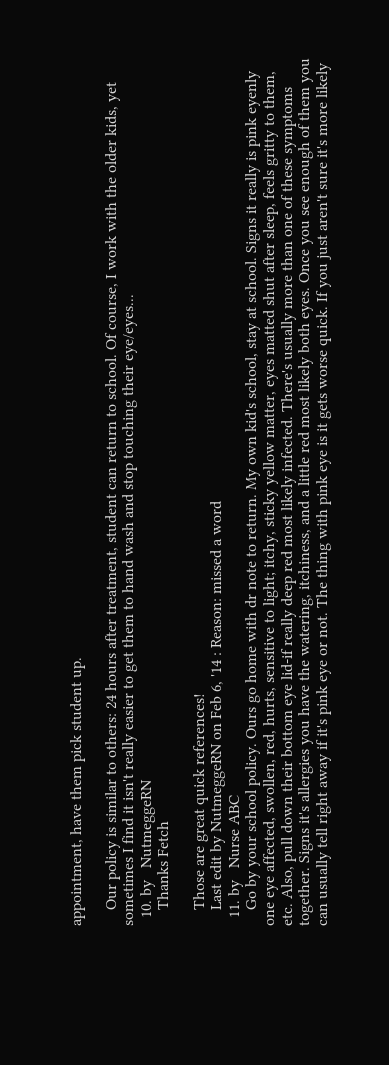appointment, have them pick student up.

    Our policy is similar to others: 24 hours after treatment, student can return to school. Of course, I work with the older kids, yet sometimes I find it isn't really easier to get them to hand wash and stop touching their eye/eyes...
  10. by   NutmeggeRN
    Thanks Fetch

    Those are great quick references!
    Last edit by NutmeggeRN on Feb 6, '14 : Reason: missed a word
  11. by   Nurse ABC
    Go by your school policy. Ours go home with dr note to return. My own kid's school, stay at school. Signs it really is pink eyenly one eye affected, swollen, red, hurts, sensitive to light; itchy, sticky yellow matter, eyes matted shut after sleep, feels gritty to them, etc. Also, pull down their bottom eye lid-if really deep red most likely infected. There's usually more than one of these symptoms together. Signs it's allergies you have the watering, itchiness, and a little red most likely both eyes. Once you see enough of them you can usually tell right away if it's pink eye or not. The thing with pink eye is it gets worse quick. If you just aren't sure it's more likely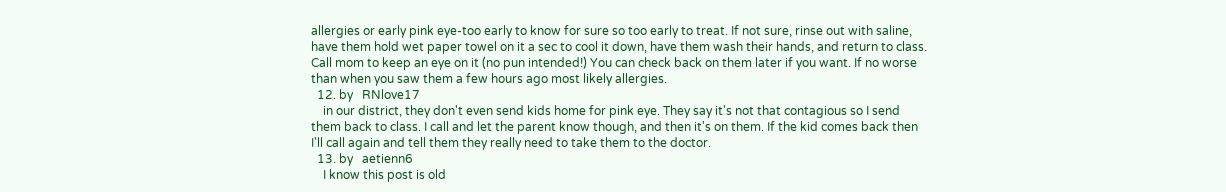allergies or early pink eye-too early to know for sure so too early to treat. If not sure, rinse out with saline, have them hold wet paper towel on it a sec to cool it down, have them wash their hands, and return to class. Call mom to keep an eye on it (no pun intended!) You can check back on them later if you want. If no worse than when you saw them a few hours ago most likely allergies.
  12. by   RNlove17
    in our district, they don't even send kids home for pink eye. They say it's not that contagious so I send them back to class. I call and let the parent know though, and then it's on them. If the kid comes back then I'll call again and tell them they really need to take them to the doctor.
  13. by   aetienn6
    I know this post is old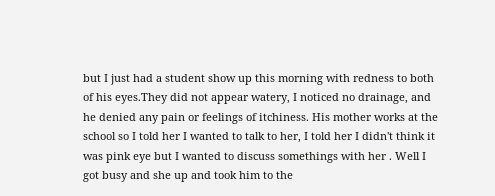but I just had a student show up this morning with redness to both of his eyes.They did not appear watery, I noticed no drainage, and he denied any pain or feelings of itchiness. His mother works at the school so I told her I wanted to talk to her, I told her I didn't think it was pink eye but I wanted to discuss somethings with her . Well I got busy and she up and took him to the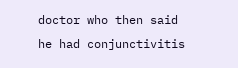doctor who then said he had conjunctivitis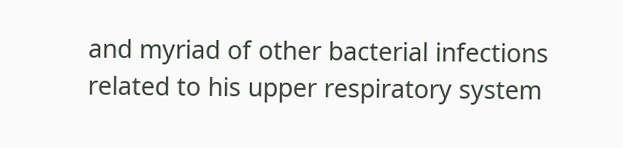and myriad of other bacterial infections related to his upper respiratory system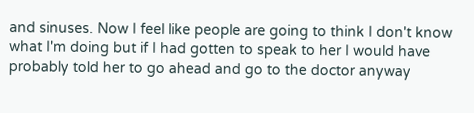and sinuses. Now I feel like people are going to think I don't know what I'm doing but if I had gotten to speak to her I would have probably told her to go ahead and go to the doctor anyway